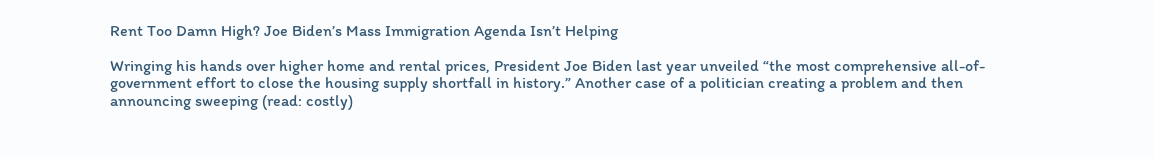Rent Too Damn High? Joe Biden’s Mass Immigration Agenda Isn’t Helping

Wringing his hands over higher home and rental prices, President Joe Biden last year unveiled “the most comprehensive all-of-government effort to close the housing supply shortfall in history.” Another case of a politician creating a problem and then announcing sweeping (read: costly)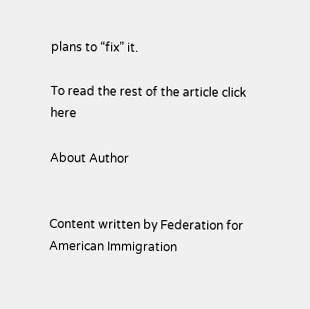plans to “fix” it.

To read the rest of the article click here

About Author


Content written by Federation for American Immigration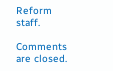Reform staff.

Comments are closed.